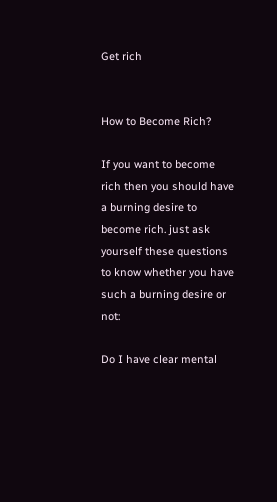Get rich


How to Become Rich?

If you want to become rich then you should have a burning desire to become rich. just ask yourself these questions to know whether you have such a burning desire or not:

Do I have clear mental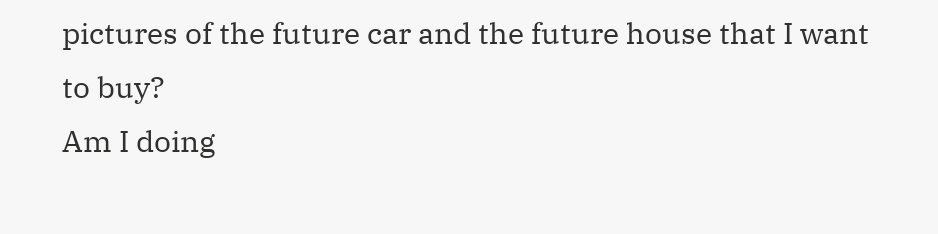pictures of the future car and the future house that I want to buy?
Am I doing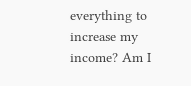everything to increase my income? Am I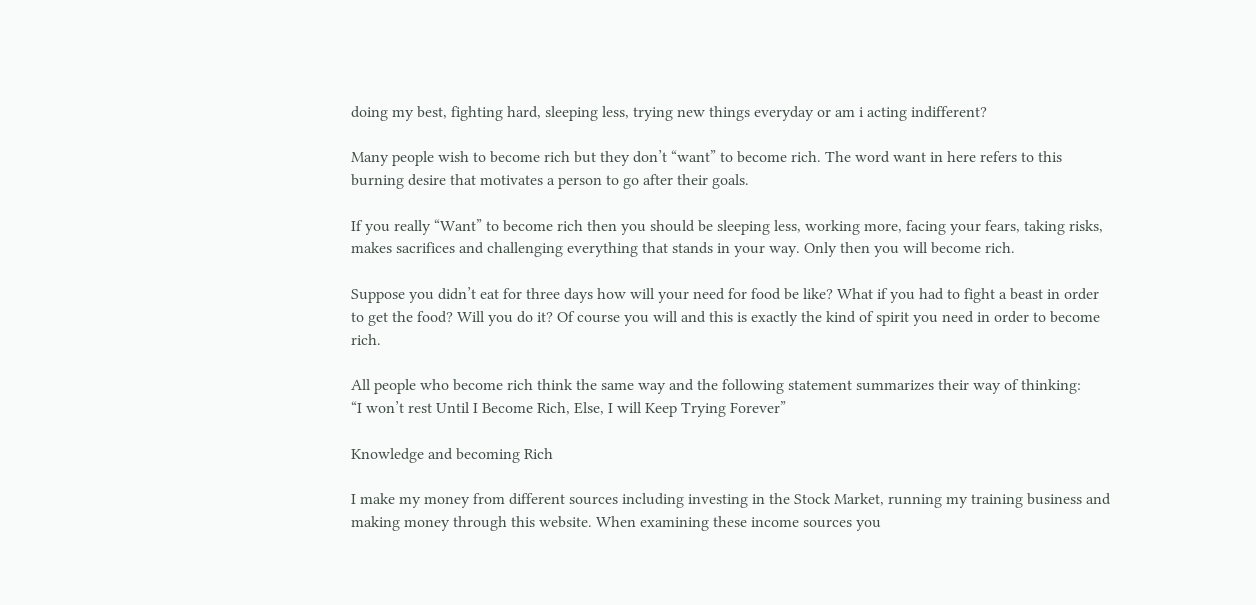doing my best, fighting hard, sleeping less, trying new things everyday or am i acting indifferent?

Many people wish to become rich but they don’t “want” to become rich. The word want in here refers to this burning desire that motivates a person to go after their goals.

If you really “Want” to become rich then you should be sleeping less, working more, facing your fears, taking risks, makes sacrifices and challenging everything that stands in your way. Only then you will become rich.

Suppose you didn’t eat for three days how will your need for food be like? What if you had to fight a beast in order to get the food? Will you do it? Of course you will and this is exactly the kind of spirit you need in order to become rich.

All people who become rich think the same way and the following statement summarizes their way of thinking:
“I won’t rest Until I Become Rich, Else, I will Keep Trying Forever”

Knowledge and becoming Rich

I make my money from different sources including investing in the Stock Market, running my training business and making money through this website. When examining these income sources you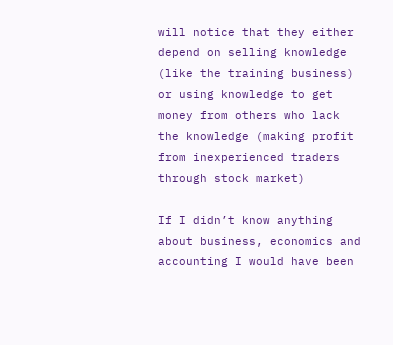will notice that they either depend on selling knowledge (like the training business) or using knowledge to get money from others who lack the knowledge (making profit from inexperienced traders through stock market)

If I didn’t know anything about business, economics and accounting I would have been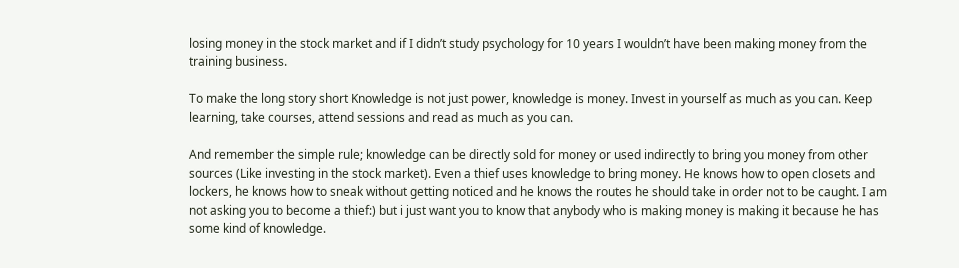losing money in the stock market and if I didn’t study psychology for 10 years I wouldn’t have been making money from the training business.

To make the long story short Knowledge is not just power, knowledge is money. Invest in yourself as much as you can. Keep learning, take courses, attend sessions and read as much as you can.

And remember the simple rule; knowledge can be directly sold for money or used indirectly to bring you money from other sources (Like investing in the stock market). Even a thief uses knowledge to bring money. He knows how to open closets and lockers, he knows how to sneak without getting noticed and he knows the routes he should take in order not to be caught. I am not asking you to become a thief:) but i just want you to know that anybody who is making money is making it because he has some kind of knowledge.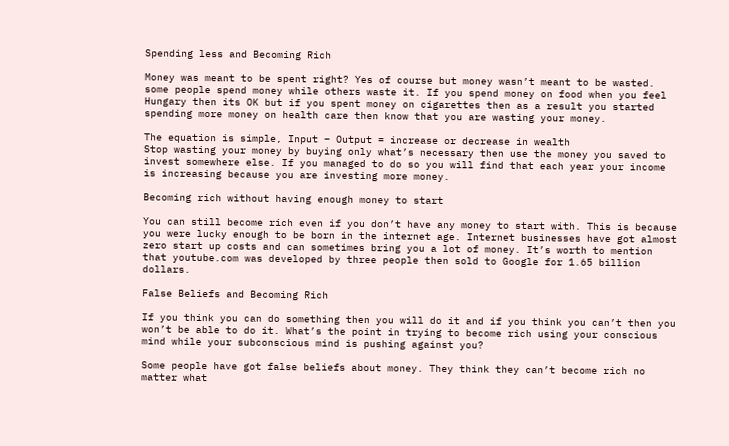Spending less and Becoming Rich

Money was meant to be spent right? Yes of course but money wasn’t meant to be wasted. some people spend money while others waste it. If you spend money on food when you feel Hungary then its OK but if you spent money on cigarettes then as a result you started spending more money on health care then know that you are wasting your money.

The equation is simple, Input – Output = increase or decrease in wealth
Stop wasting your money by buying only what’s necessary then use the money you saved to invest somewhere else. If you managed to do so you will find that each year your income is increasing because you are investing more money.

Becoming rich without having enough money to start

You can still become rich even if you don’t have any money to start with. This is because you were lucky enough to be born in the internet age. Internet businesses have got almost zero start up costs and can sometimes bring you a lot of money. It’s worth to mention that youtube.com was developed by three people then sold to Google for 1.65 billion dollars.

False Beliefs and Becoming Rich

If you think you can do something then you will do it and if you think you can’t then you won’t be able to do it. What’s the point in trying to become rich using your conscious mind while your subconscious mind is pushing against you?

Some people have got false beliefs about money. They think they can’t become rich no matter what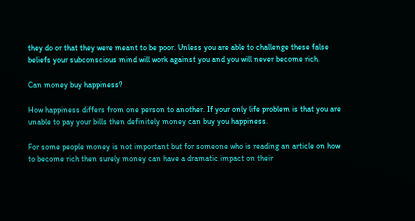they do or that they were meant to be poor. Unless you are able to challenge these false beliefs your subconscious mind will work against you and you will never become rich.

Can money buy happiness?

How happiness differs from one person to another. If your only life problem is that you are unable to pay your bills then definitely money can buy you happiness.

For some people money is not important but for someone who is reading an article on how to become rich then surely money can have a dramatic impact on their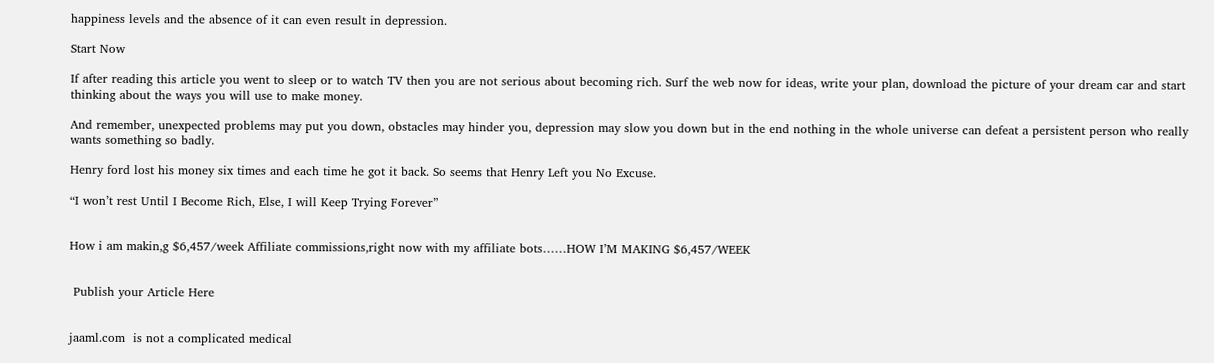happiness levels and the absence of it can even result in depression.

Start Now

If after reading this article you went to sleep or to watch TV then you are not serious about becoming rich. Surf the web now for ideas, write your plan, download the picture of your dream car and start thinking about the ways you will use to make money.

And remember, unexpected problems may put you down, obstacles may hinder you, depression may slow you down but in the end nothing in the whole universe can defeat a persistent person who really wants something so badly.

Henry ford lost his money six times and each time he got it back. So seems that Henry Left you No Excuse.

“I won’t rest Until I Become Rich, Else, I will Keep Trying Forever”


How i am makin,g $6,457/week Affiliate commissions,right now with my affiliate bots……HOW I’M MAKING $6,457/WEEK


 Publish your Article Here


jaaml.com  is not a complicated medical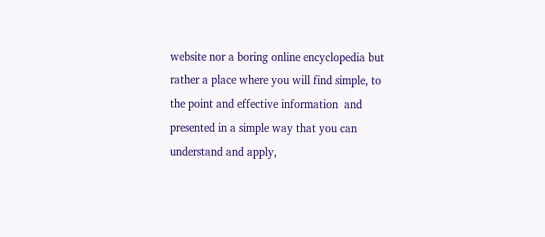website nor a boring online encyclopedia but rather a place where you will find simple, to the point and effective information  and presented in a simple way that you can understand and apply,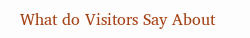What do Visitors Say About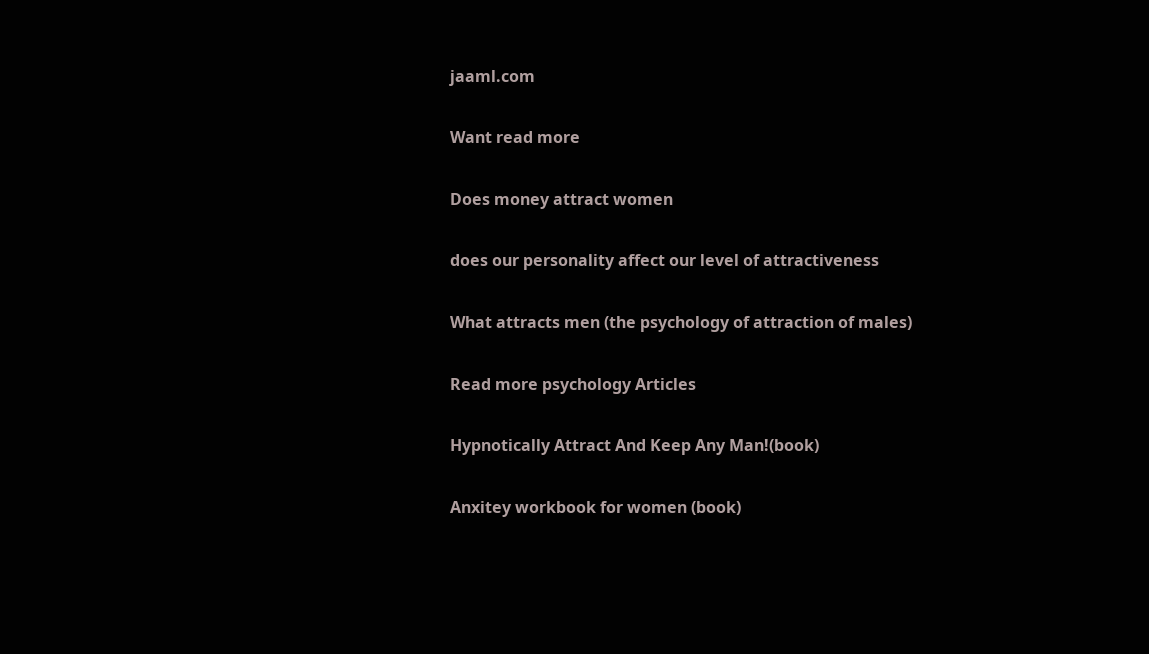jaaml.com

Want read more

Does money attract women

does our personality affect our level of attractiveness

What attracts men (the psychology of attraction of males)

Read more psychology Articles

Hypnotically Attract And Keep Any Man!(book)

Anxitey workbook for women (book)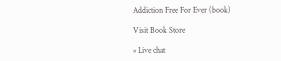Addiction Free For Ever (book)

Visit Book Store

× Live chat